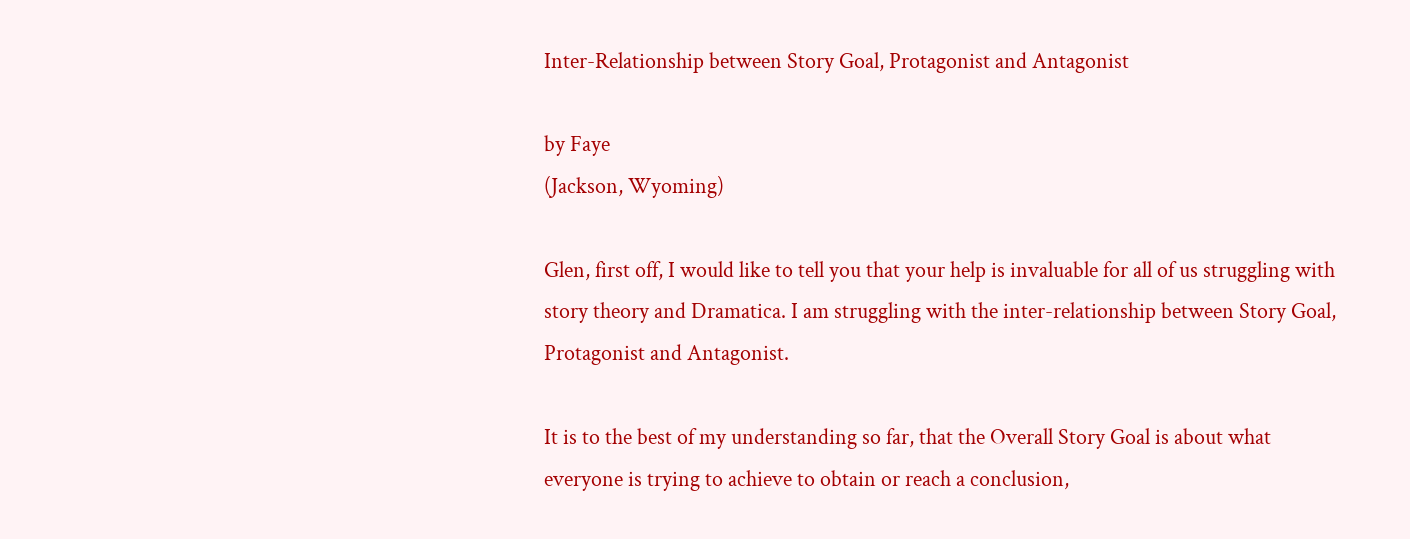Inter-Relationship between Story Goal, Protagonist and Antagonist

by Faye
(Jackson, Wyoming)

Glen, first off, I would like to tell you that your help is invaluable for all of us struggling with story theory and Dramatica. I am struggling with the inter-relationship between Story Goal, Protagonist and Antagonist.

It is to the best of my understanding so far, that the Overall Story Goal is about what everyone is trying to achieve to obtain or reach a conclusion,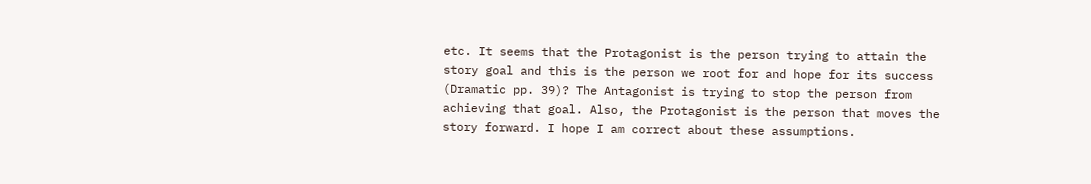etc. It seems that the Protagonist is the person trying to attain the story goal and this is the person we root for and hope for its success (Dramatic pp. 39)? The Antagonist is trying to stop the person from achieving that goal. Also, the Protagonist is the person that moves the story forward. I hope I am correct about these assumptions.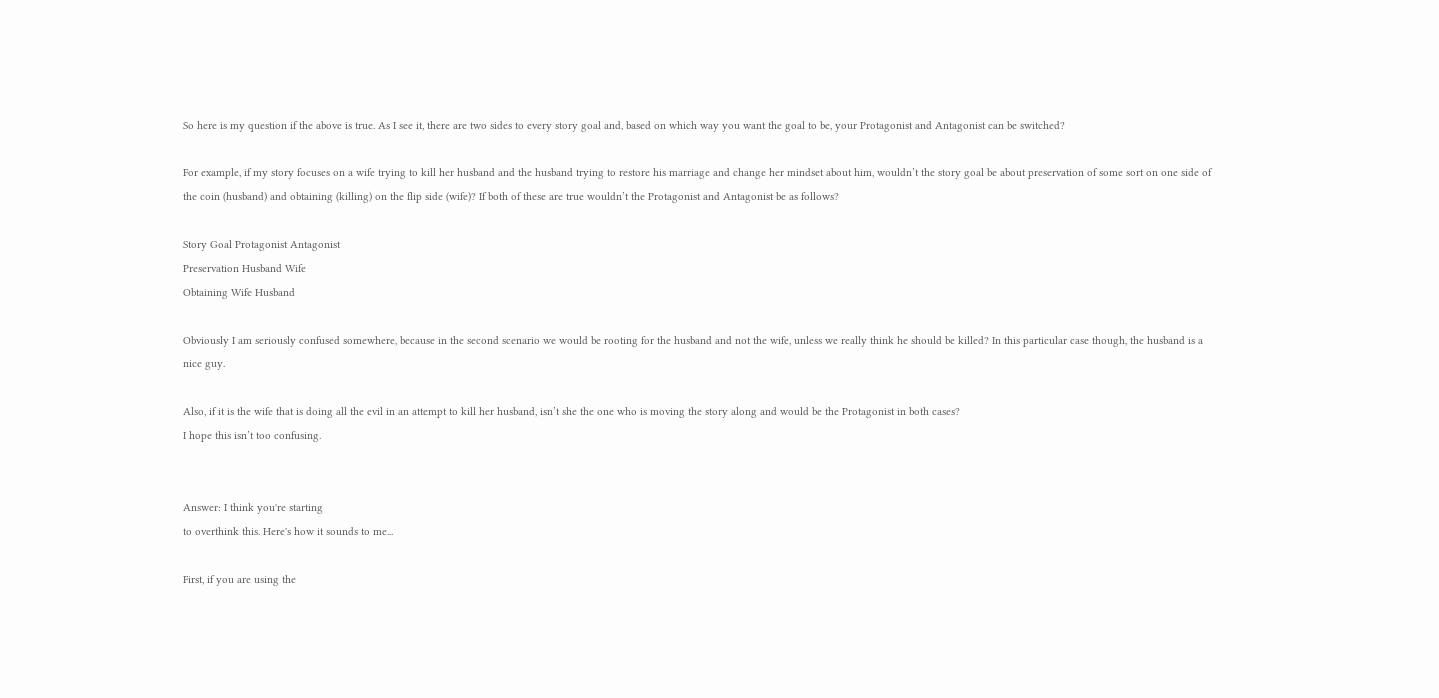So here is my question if the above is true. As I see it, there are two sides to every story goal and, based on which way you want the goal to be, your Protagonist and Antagonist can be switched?

For example, if my story focuses on a wife trying to kill her husband and the husband trying to restore his marriage and change her mindset about him, wouldn’t the story goal be about preservation of some sort on one side of the coin (husband) and obtaining (killing) on the flip side (wife)? If both of these are true wouldn’t the Protagonist and Antagonist be as follows?

Story Goal Protagonist Antagonist
Preservation Husband Wife
Obtaining Wife Husband

Obviously I am seriously confused somewhere, because in the second scenario we would be rooting for the husband and not the wife, unless we really think he should be killed? In this particular case though, the husband is a nice guy.

Also, if it is the wife that is doing all the evil in an attempt to kill her husband, isn’t she the one who is moving the story along and would be the Protagonist in both cases?
I hope this isn’t too confusing.


Answer: I think you're starting
to overthink this. Here's how it sounds to me...

First, if you are using the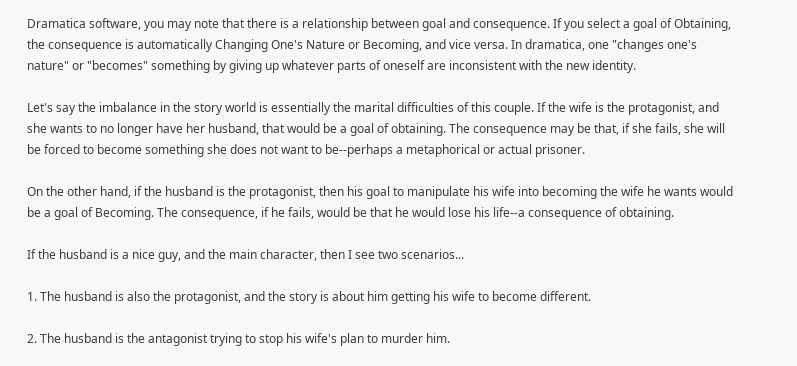Dramatica software, you may note that there is a relationship between goal and consequence. If you select a goal of Obtaining, the consequence is automatically Changing One's Nature or Becoming, and vice versa. In dramatica, one "changes one's nature" or "becomes" something by giving up whatever parts of oneself are inconsistent with the new identity.

Let's say the imbalance in the story world is essentially the marital difficulties of this couple. If the wife is the protagonist, and she wants to no longer have her husband, that would be a goal of obtaining. The consequence may be that, if she fails, she will be forced to become something she does not want to be--perhaps a metaphorical or actual prisoner.

On the other hand, if the husband is the protagonist, then his goal to manipulate his wife into becoming the wife he wants would be a goal of Becoming. The consequence, if he fails, would be that he would lose his life--a consequence of obtaining.

If the husband is a nice guy, and the main character, then I see two scenarios...

1. The husband is also the protagonist, and the story is about him getting his wife to become different.

2. The husband is the antagonist trying to stop his wife's plan to murder him.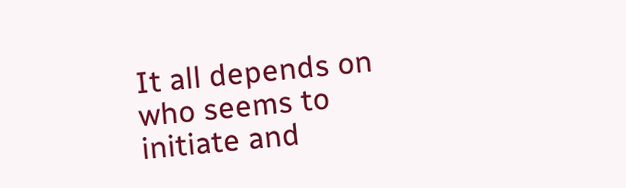It all depends on who seems to initiate and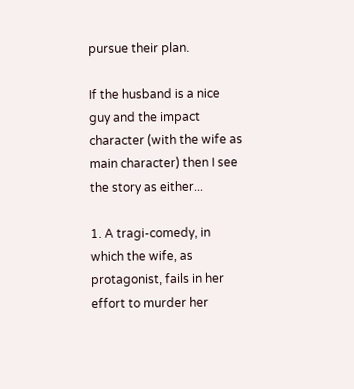pursue their plan.

If the husband is a nice guy and the impact character (with the wife as main character) then I see the story as either...

1. A tragi-comedy, in which the wife, as protagonist, fails in her effort to murder her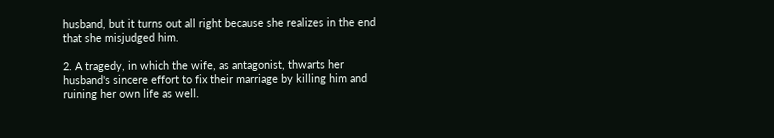husband, but it turns out all right because she realizes in the end that she misjudged him.

2. A tragedy, in which the wife, as antagonist, thwarts her husband's sincere effort to fix their marriage by killing him and ruining her own life as well.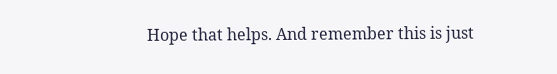Hope that helps. And remember this is just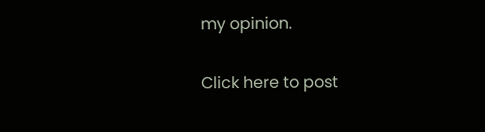my opinion.

Click here to post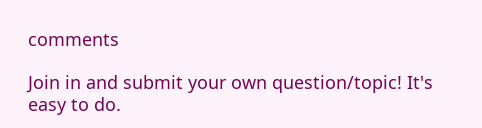comments

Join in and submit your own question/topic! It's easy to do.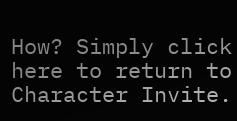How? Simply click here to return to Character Invite.